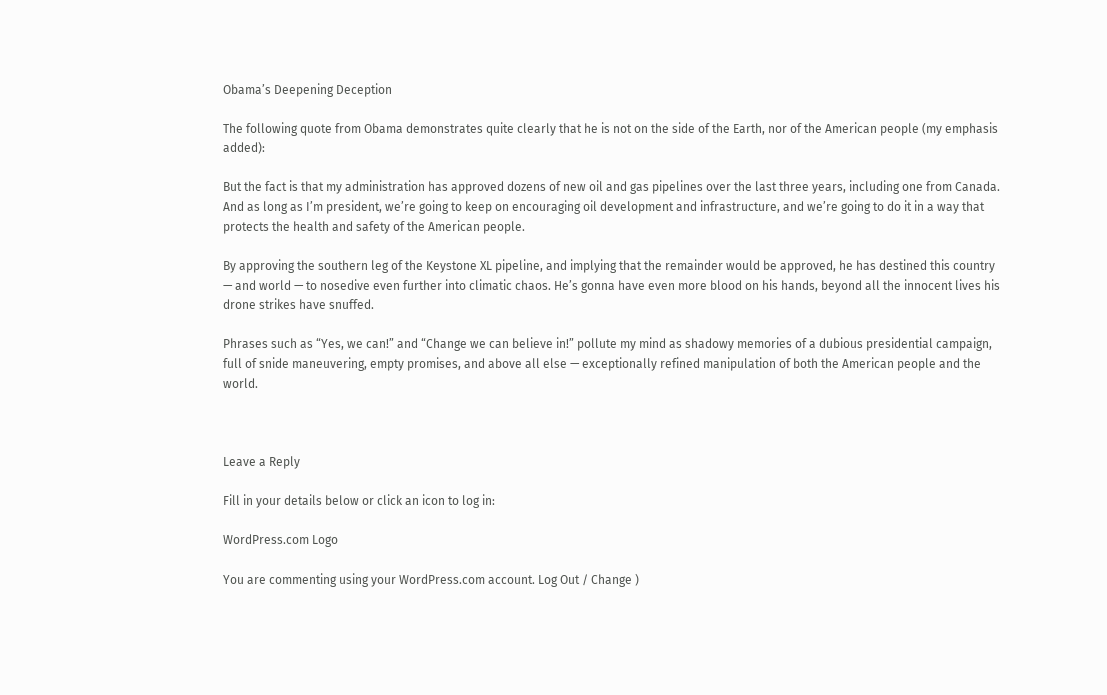Obama’s Deepening Deception

The following quote from Obama demonstrates quite clearly that he is not on the side of the Earth, nor of the American people (my emphasis added):

But the fact is that my administration has approved dozens of new oil and gas pipelines over the last three years, including one from Canada. And as long as I’m president, we’re going to keep on encouraging oil development and infrastructure, and we’re going to do it in a way that protects the health and safety of the American people.

By approving the southern leg of the Keystone XL pipeline, and implying that the remainder would be approved, he has destined this country — and world — to nosedive even further into climatic chaos. He’s gonna have even more blood on his hands, beyond all the innocent lives his drone strikes have snuffed.

Phrases such as “Yes, we can!” and “Change we can believe in!” pollute my mind as shadowy memories of a dubious presidential campaign, full of snide maneuvering, empty promises, and above all else — exceptionally refined manipulation of both the American people and the world.



Leave a Reply

Fill in your details below or click an icon to log in:

WordPress.com Logo

You are commenting using your WordPress.com account. Log Out / Change )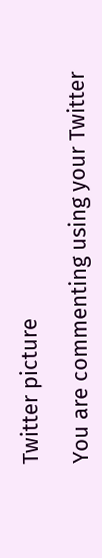Twitter picture

You are commenting using your Twitter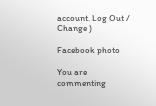account. Log Out / Change )

Facebook photo

You are commenting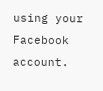using your Facebook account.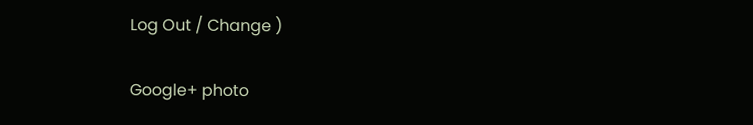Log Out / Change )

Google+ photo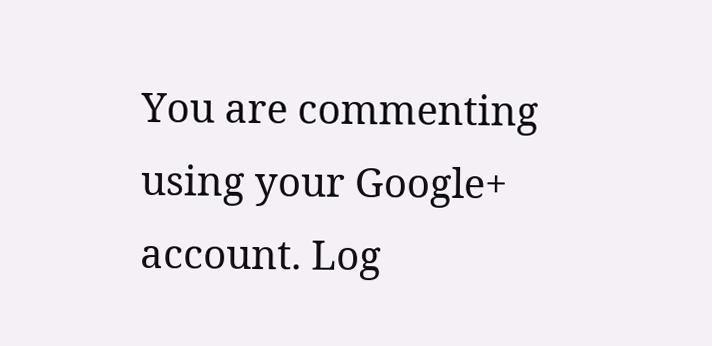You are commenting using your Google+ account. Log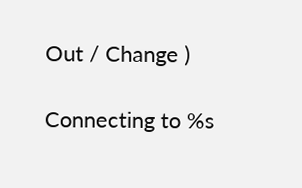Out / Change )

Connecting to %s